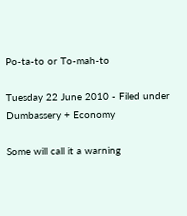Po-ta-to or To-mah-to

Tuesday 22 June 2010 - Filed under Dumbassery + Economy

Some will call it a warning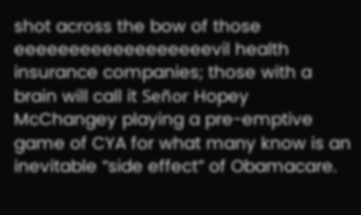shot across the bow of those eeeeeeeeeeeeeeeeeevil health insurance companies; those with a brain will call it Señor Hopey McChangey playing a pre-emptive game of CYA for what many know is an inevitable “side effect” of Obamacare.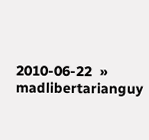2010-06-22  »  madlibertarianguy